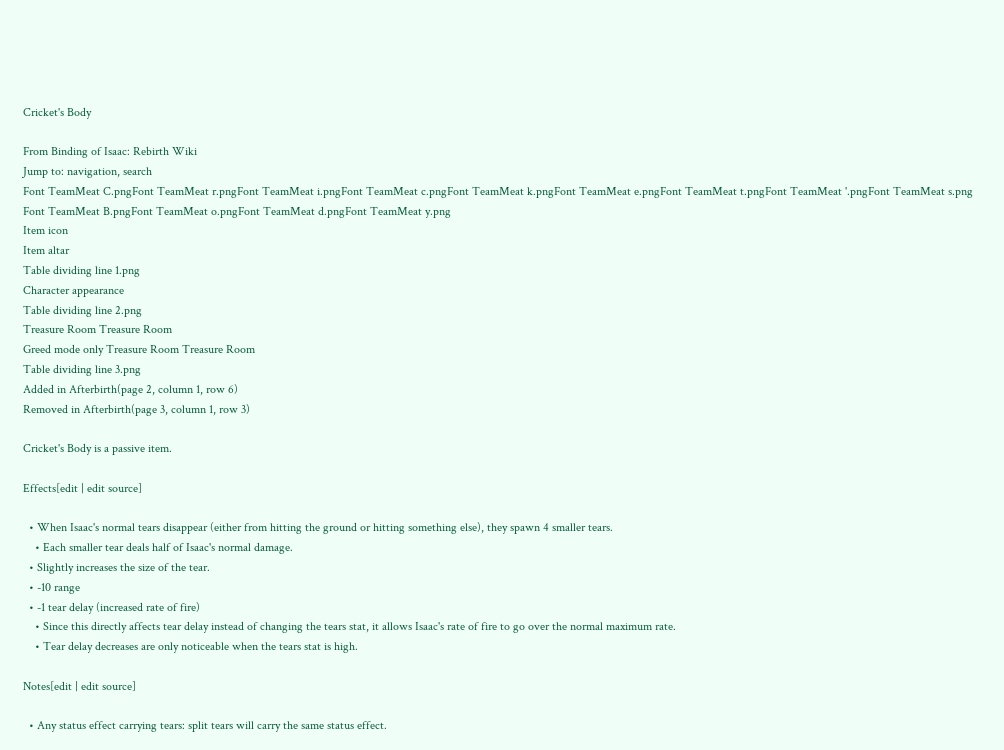Cricket's Body

From Binding of Isaac: Rebirth Wiki
Jump to: navigation, search
Font TeamMeat C.pngFont TeamMeat r.pngFont TeamMeat i.pngFont TeamMeat c.pngFont TeamMeat k.pngFont TeamMeat e.pngFont TeamMeat t.pngFont TeamMeat '.pngFont TeamMeat s.png   Font TeamMeat B.pngFont TeamMeat o.pngFont TeamMeat d.pngFont TeamMeat y.png
Item icon
Item altar
Table dividing line 1.png
Character appearance
Table dividing line 2.png
Treasure Room Treasure Room
Greed mode only Treasure Room Treasure Room
Table dividing line 3.png
Added in Afterbirth(page 2, column 1, row 6)
Removed in Afterbirth(page 3, column 1, row 3)

Cricket's Body is a passive item.

Effects[edit | edit source]

  • When Isaac's normal tears disappear (either from hitting the ground or hitting something else), they spawn 4 smaller tears.
    • Each smaller tear deals half of Isaac's normal damage.
  • Slightly increases the size of the tear.
  • -10 range
  • -1 tear delay (increased rate of fire)
    • Since this directly affects tear delay instead of changing the tears stat, it allows Isaac's rate of fire to go over the normal maximum rate.
    • Tear delay decreases are only noticeable when the tears stat is high.

Notes[edit | edit source]

  • Any status effect carrying tears: split tears will carry the same status effect.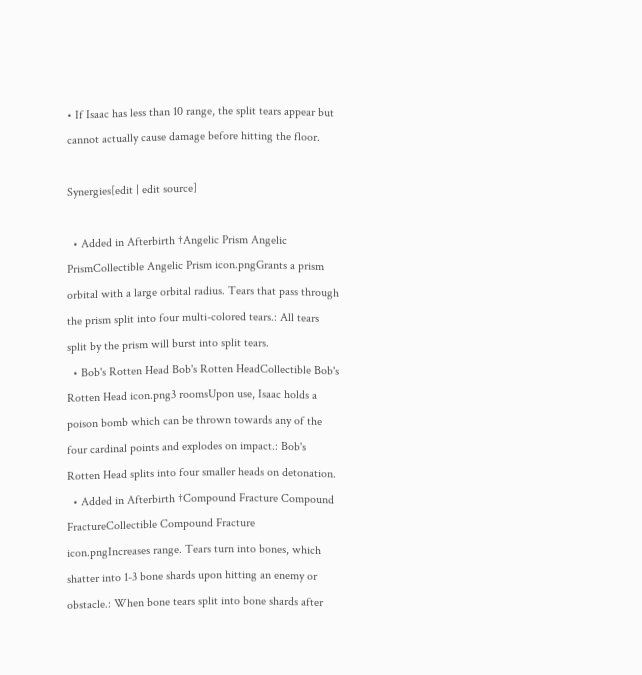• If Isaac has less than 10 range, the split tears appear but cannot actually cause damage before hitting the floor.

Synergies[edit | edit source]

  • Added in Afterbirth †Angelic Prism Angelic PrismCollectible Angelic Prism icon.pngGrants a prism orbital with a large orbital radius. Tears that pass through the prism split into four multi-colored tears.: All tears split by the prism will burst into split tears.
  • Bob's Rotten Head Bob's Rotten HeadCollectible Bob's Rotten Head icon.png3 roomsUpon use, Isaac holds a poison bomb which can be thrown towards any of the four cardinal points and explodes on impact.: Bob's Rotten Head splits into four smaller heads on detonation.
  • Added in Afterbirth †Compound Fracture Compound FractureCollectible Compound Fracture icon.pngIncreases range. Tears turn into bones, which shatter into 1-3 bone shards upon hitting an enemy or obstacle.: When bone tears split into bone shards after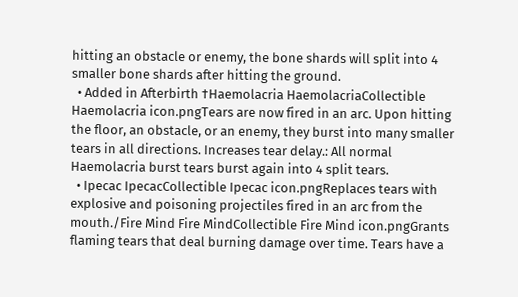hitting an obstacle or enemy, the bone shards will split into 4 smaller bone shards after hitting the ground.
  • Added in Afterbirth †Haemolacria HaemolacriaCollectible Haemolacria icon.pngTears are now fired in an arc. Upon hitting the floor, an obstacle, or an enemy, they burst into many smaller tears in all directions. Increases tear delay.: All normal Haemolacria burst tears burst again into 4 split tears.
  • Ipecac IpecacCollectible Ipecac icon.pngReplaces tears with explosive and poisoning projectiles fired in an arc from the mouth./Fire Mind Fire MindCollectible Fire Mind icon.pngGrants flaming tears that deal burning damage over time. Tears have a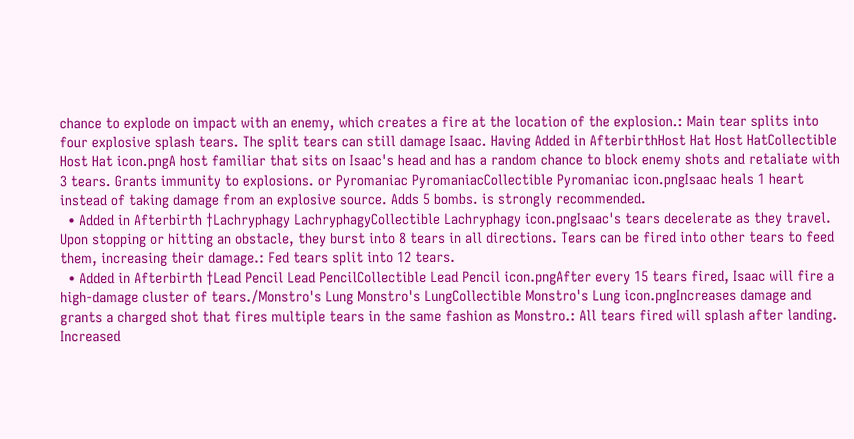chance to explode on impact with an enemy, which creates a fire at the location of the explosion.: Main tear splits into four explosive splash tears. The split tears can still damage Isaac. Having Added in AfterbirthHost Hat Host HatCollectible Host Hat icon.pngA host familiar that sits on Isaac's head and has a random chance to block enemy shots and retaliate with 3 tears. Grants immunity to explosions. or Pyromaniac PyromaniacCollectible Pyromaniac icon.pngIsaac heals 1 heart instead of taking damage from an explosive source. Adds 5 bombs. is strongly recommended.
  • Added in Afterbirth †Lachryphagy LachryphagyCollectible Lachryphagy icon.pngIsaac's tears decelerate as they travel. Upon stopping or hitting an obstacle, they burst into 8 tears in all directions. Tears can be fired into other tears to feed them, increasing their damage.: Fed tears split into 12 tears.
  • Added in Afterbirth †Lead Pencil Lead PencilCollectible Lead Pencil icon.pngAfter every 15 tears fired, Isaac will fire a high-damage cluster of tears./Monstro's Lung Monstro's LungCollectible Monstro's Lung icon.pngIncreases damage and grants a charged shot that fires multiple tears in the same fashion as Monstro.: All tears fired will splash after landing. Increased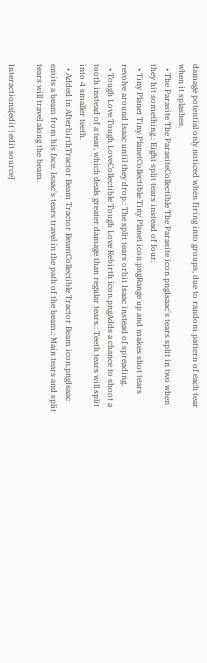damage potential only noticed when firing into groups, due to random pattern of each tear when it splashes.
  • The Parasite The ParasiteCollectible The Parasite icon.pngIsaac's tears split in two when they hit something.: Eight split tears instead of four.
  • Tiny Planet Tiny PlanetCollectible Tiny Planet icon.pngRange up and makes shot tears revolve around Isaac until they drop.: The split tears orbit Isaac instead of spreading.
  • Tough Love Tough LoveCollectible Tough Love Rebirth icon.pngAdds a chance to shoot a tooth instead of a tear, which deals greater damage than regular tears.: Teeth tears will split into 4 smaller teeth.
  • Added in AfterbirthTractor Beam Tractor BeamCollectible Tractor Beam icon.pngIsaac emits a beam from his face. Isaac's tears travel in the path of the beam.: Main tears and split tears will travel along the beam.

Interactions[edit | edit source]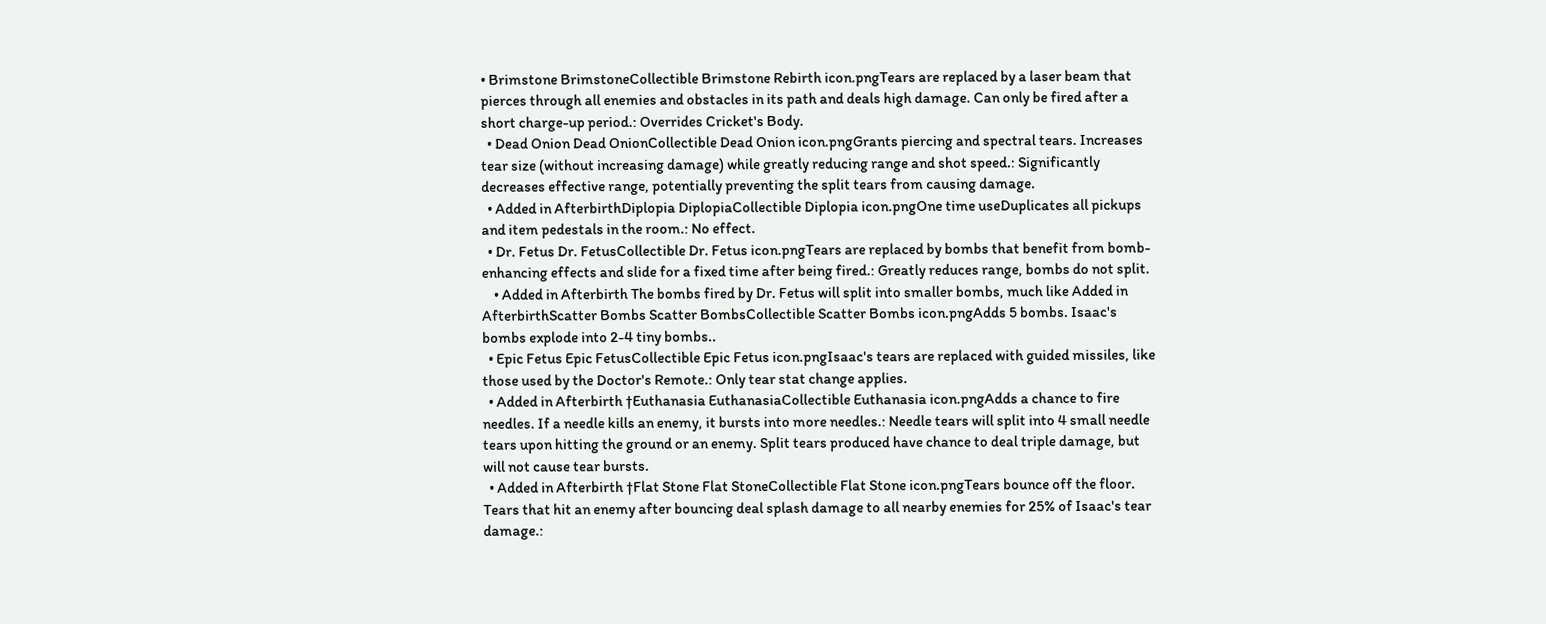• Brimstone BrimstoneCollectible Brimstone Rebirth icon.pngTears are replaced by a laser beam that pierces through all enemies and obstacles in its path and deals high damage. Can only be fired after a short charge-up period.: Overrides Cricket's Body.
  • Dead Onion Dead OnionCollectible Dead Onion icon.pngGrants piercing and spectral tears. Increases tear size (without increasing damage) while greatly reducing range and shot speed.: Significantly decreases effective range, potentially preventing the split tears from causing damage.
  • Added in AfterbirthDiplopia DiplopiaCollectible Diplopia icon.pngOne time useDuplicates all pickups and item pedestals in the room.: No effect.
  • Dr. Fetus Dr. FetusCollectible Dr. Fetus icon.pngTears are replaced by bombs that benefit from bomb-enhancing effects and slide for a fixed time after being fired.: Greatly reduces range, bombs do not split.
    • Added in Afterbirth The bombs fired by Dr. Fetus will split into smaller bombs, much like Added in AfterbirthScatter Bombs Scatter BombsCollectible Scatter Bombs icon.pngAdds 5 bombs. Isaac's bombs explode into 2-4 tiny bombs..
  • Epic Fetus Epic FetusCollectible Epic Fetus icon.pngIsaac's tears are replaced with guided missiles, like those used by the Doctor's Remote.: Only tear stat change applies.
  • Added in Afterbirth †Euthanasia EuthanasiaCollectible Euthanasia icon.pngAdds a chance to fire needles. If a needle kills an enemy, it bursts into more needles.: Needle tears will split into 4 small needle tears upon hitting the ground or an enemy. Split tears produced have chance to deal triple damage, but will not cause tear bursts.
  • Added in Afterbirth †Flat Stone Flat StoneCollectible Flat Stone icon.pngTears bounce off the floor. Tears that hit an enemy after bouncing deal splash damage to all nearby enemies for 25% of Isaac's tear damage.: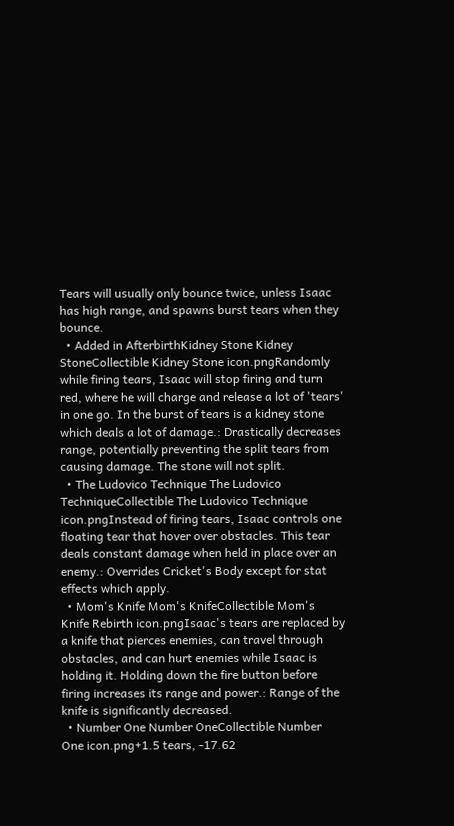Tears will usually only bounce twice, unless Isaac has high range, and spawns burst tears when they bounce.
  • Added in AfterbirthKidney Stone Kidney StoneCollectible Kidney Stone icon.pngRandomly while firing tears, Isaac will stop firing and turn red, where he will charge and release a lot of 'tears' in one go. In the burst of tears is a kidney stone which deals a lot of damage.: Drastically decreases range, potentially preventing the split tears from causing damage. The stone will not split.
  • The Ludovico Technique The Ludovico TechniqueCollectible The Ludovico Technique icon.pngInstead of firing tears, Isaac controls one floating tear that hover over obstacles. This tear deals constant damage when held in place over an enemy.: Overrides Cricket's Body except for stat effects which apply.
  • Mom's Knife Mom's KnifeCollectible Mom's Knife Rebirth icon.pngIsaac's tears are replaced by a knife that pierces enemies, can travel through obstacles, and can hurt enemies while Isaac is holding it. Holding down the fire button before firing increases its range and power.: Range of the knife is significantly decreased.
  • Number One Number OneCollectible Number One icon.png+1.5 tears, -17.62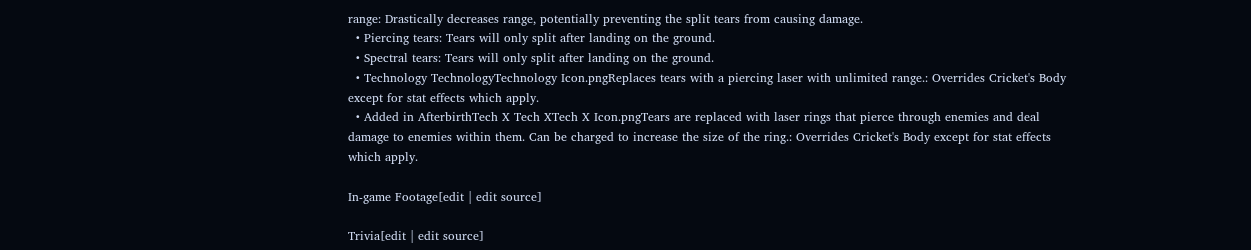range: Drastically decreases range, potentially preventing the split tears from causing damage.
  • Piercing tears: Tears will only split after landing on the ground.
  • Spectral tears: Tears will only split after landing on the ground.
  • Technology TechnologyTechnology Icon.pngReplaces tears with a piercing laser with unlimited range.: Overrides Cricket's Body except for stat effects which apply.
  • Added in AfterbirthTech X Tech XTech X Icon.pngTears are replaced with laser rings that pierce through enemies and deal damage to enemies within them. Can be charged to increase the size of the ring.: Overrides Cricket's Body except for stat effects which apply.

In-game Footage[edit | edit source]

Trivia[edit | edit source]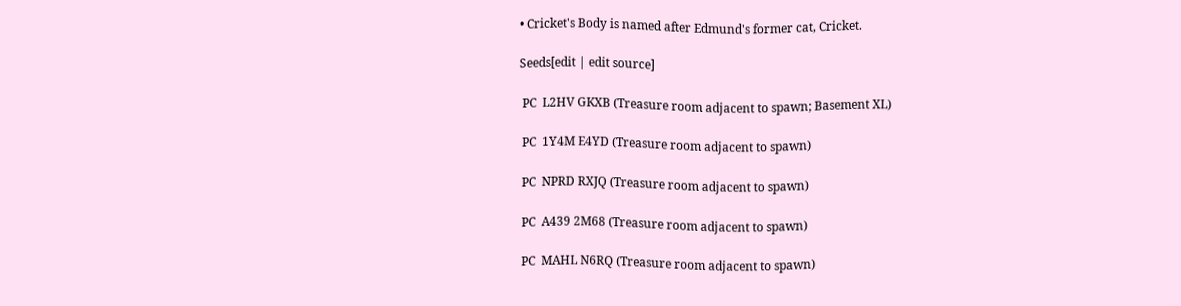• Cricket's Body is named after Edmund's former cat, Cricket.

Seeds[edit | edit source]

 PC  L2HV GKXB (Treasure room adjacent to spawn; Basement XL)

 PC  1Y4M E4YD (Treasure room adjacent to spawn)

 PC  NPRD RXJQ (Treasure room adjacent to spawn)

 PC  A439 2M68 (Treasure room adjacent to spawn)

 PC  MAHL N6RQ (Treasure room adjacent to spawn)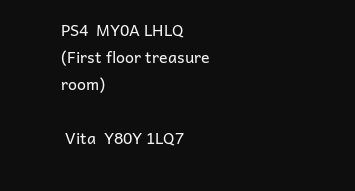PS4  MY0A LHLQ (First floor treasure room)

 Vita  Y80Y 1LQ7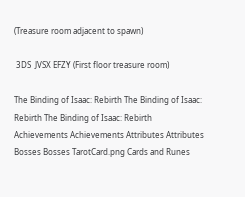(Treasure room adjacent to spawn)

 3DS  JVSX EFZY (First floor treasure room)

The Binding of Isaac: Rebirth The Binding of Isaac: Rebirth The Binding of Isaac: Rebirth
Achievements Achievements Attributes Attributes Bosses Bosses TarotCard.png Cards and Runes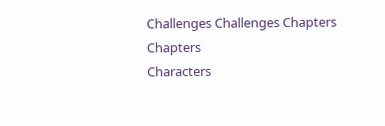Challenges Challenges Chapters Chapters
Characters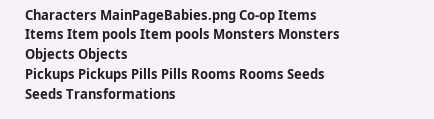Characters MainPageBabies.png Co-op Items Items Item pools Item pools Monsters Monsters Objects Objects
Pickups Pickups Pills Pills Rooms Rooms Seeds Seeds Transformations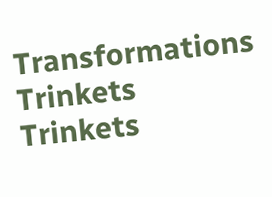Transformations Trinkets Trinkets